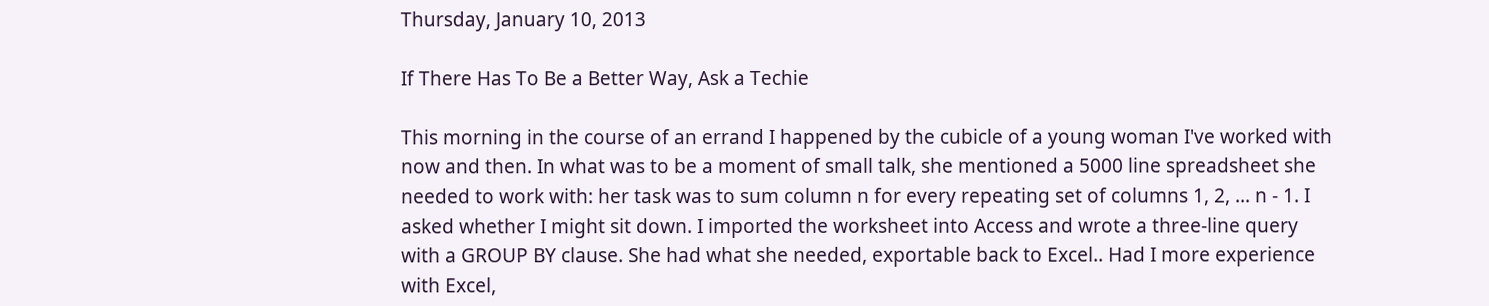Thursday, January 10, 2013

If There Has To Be a Better Way, Ask a Techie

This morning in the course of an errand I happened by the cubicle of a young woman I've worked with now and then. In what was to be a moment of small talk, she mentioned a 5000 line spreadsheet she needed to work with: her task was to sum column n for every repeating set of columns 1, 2, ... n - 1. I asked whether I might sit down. I imported the worksheet into Access and wrote a three-line query with a GROUP BY clause. She had what she needed, exportable back to Excel.. Had I more experience with Excel,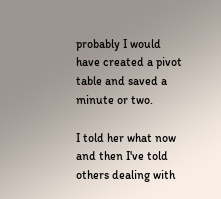probably I would have created a pivot table and saved a minute or two.

I told her what now and then I've told others dealing with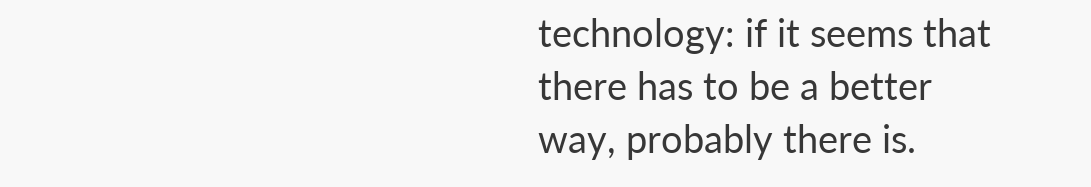technology: if it seems that there has to be a better way, probably there is.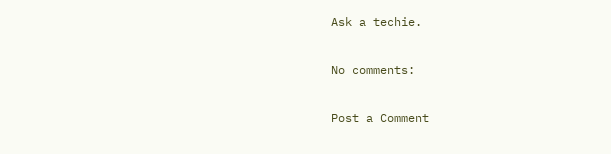Ask a techie.

No comments:

Post a Comment